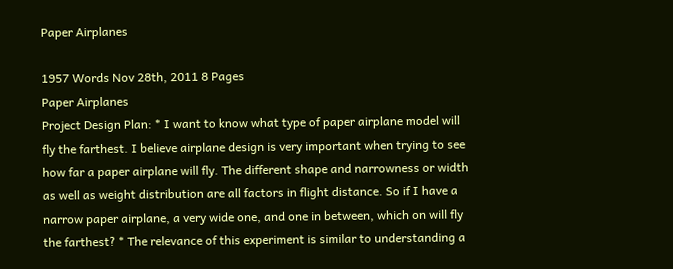Paper Airplanes

1957 Words Nov 28th, 2011 8 Pages
Paper Airplanes
Project Design Plan: * I want to know what type of paper airplane model will fly the farthest. I believe airplane design is very important when trying to see how far a paper airplane will fly. The different shape and narrowness or width as well as weight distribution are all factors in flight distance. So if I have a narrow paper airplane, a very wide one, and one in between, which on will fly the farthest? * The relevance of this experiment is similar to understanding a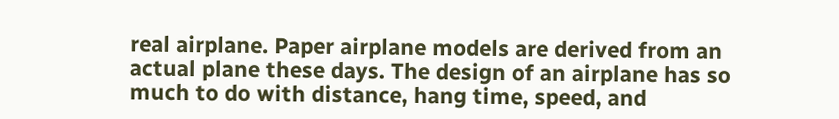real airplane. Paper airplane models are derived from an actual plane these days. The design of an airplane has so much to do with distance, hang time, speed, and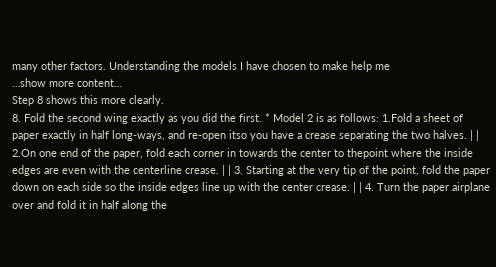many other factors. Understanding the models I have chosen to make help me
…show more content…
Step 8 shows this more clearly.
8. Fold the second wing exactly as you did the first. * Model 2 is as follows: 1.Fold a sheet of paper exactly in half long-ways, and re-open itso you have a crease separating the two halves. | | 2.On one end of the paper, fold each corner in towards the center to thepoint where the inside edges are even with the centerline crease. | | 3. Starting at the very tip of the point, fold the paper down on each side so the inside edges line up with the center crease. | | 4. Turn the paper airplane over and fold it in half along the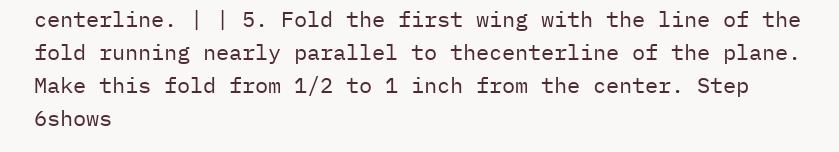centerline. | | 5. Fold the first wing with the line of the fold running nearly parallel to thecenterline of the plane. Make this fold from 1/2 to 1 inch from the center. Step 6shows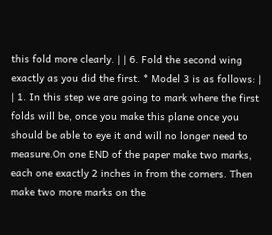this fold more clearly. | | 6. Fold the second wing exactly as you did the first. * Model 3 is as follows: | | 1. In this step we are going to mark where the first folds will be, once you make this plane once you should be able to eye it and will no longer need to measure.On one END of the paper make two marks, each one exactly 2 inches in from the corners. Then make two more marks on the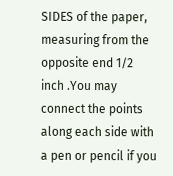SIDES of the paper, measuring from the opposite end 1/2 inch .You may connect the points along each side with a pen or pencil if you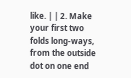like. | | 2. Make your first two folds long-ways, from the outside dot on one end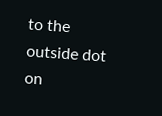to the outside dot on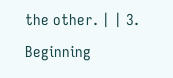the other. | | 3. Beginning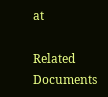at

Related Documents